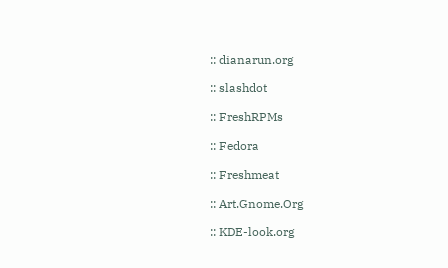:: dianarun.org

:: slashdot

:: FreshRPMs

:: Fedora

:: Freshmeat

:: Art.Gnome.Org

:: KDE-look.org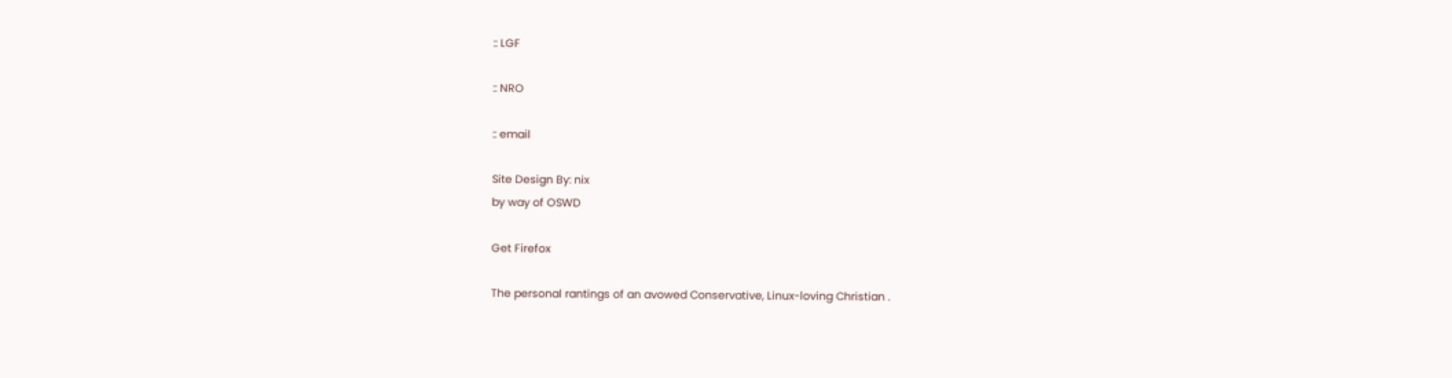:: LGF

:: NRO

:: email

Site Design By: nix
by way of OSWD

Get Firefox

The personal rantings of an avowed Conservative, Linux-loving Christian .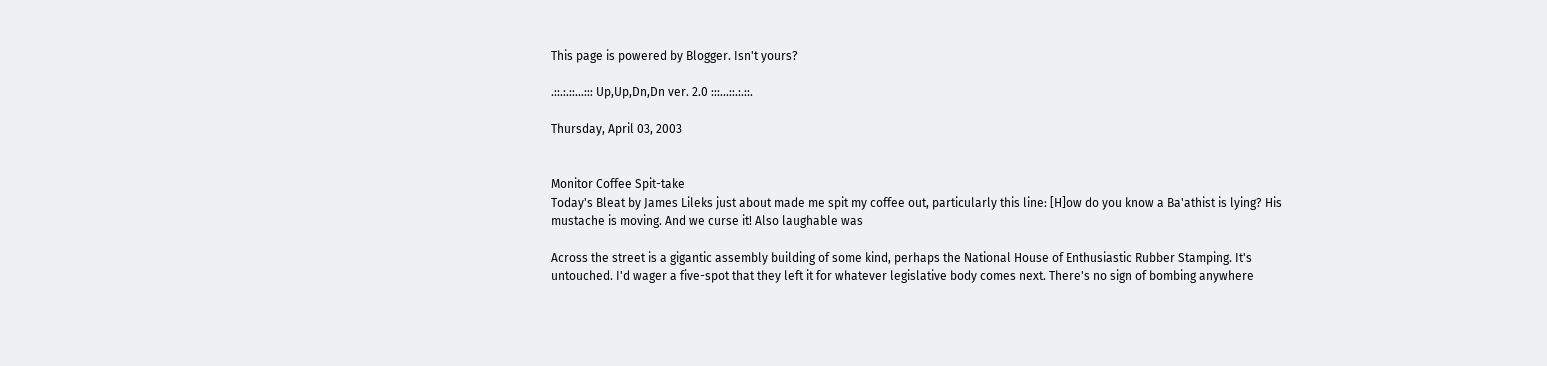This page is powered by Blogger. Isn't yours?

.::.:.::...::: Up,Up,Dn,Dn ver. 2.0 :::...::.:.::.

Thursday, April 03, 2003


Monitor Coffee Spit-take
Today's Bleat by James Lileks just about made me spit my coffee out, particularly this line: [H]ow do you know a Ba'athist is lying? His mustache is moving. And we curse it! Also laughable was

Across the street is a gigantic assembly building of some kind, perhaps the National House of Enthusiastic Rubber Stamping. It's untouched. I'd wager a five-spot that they left it for whatever legislative body comes next. There's no sign of bombing anywhere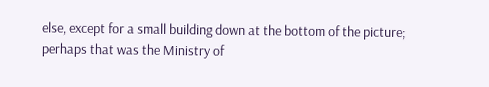else, except for a small building down at the bottom of the picture; perhaps that was the Ministry of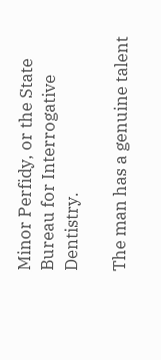Minor Perfidy, or the State Bureau for Interrogative Dentistry.

The man has a genuine talent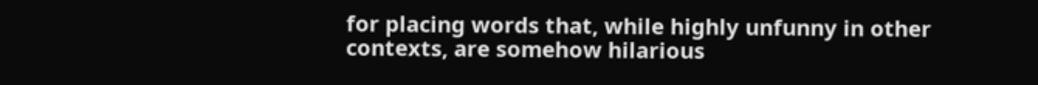for placing words that, while highly unfunny in other contexts, are somehow hilarious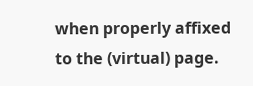when properly affixed to the (virtual) page.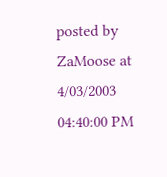posted by ZaMoose at 4/03/2003 04:40:00 PM